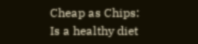Cheap as Chips: Is a healthy diet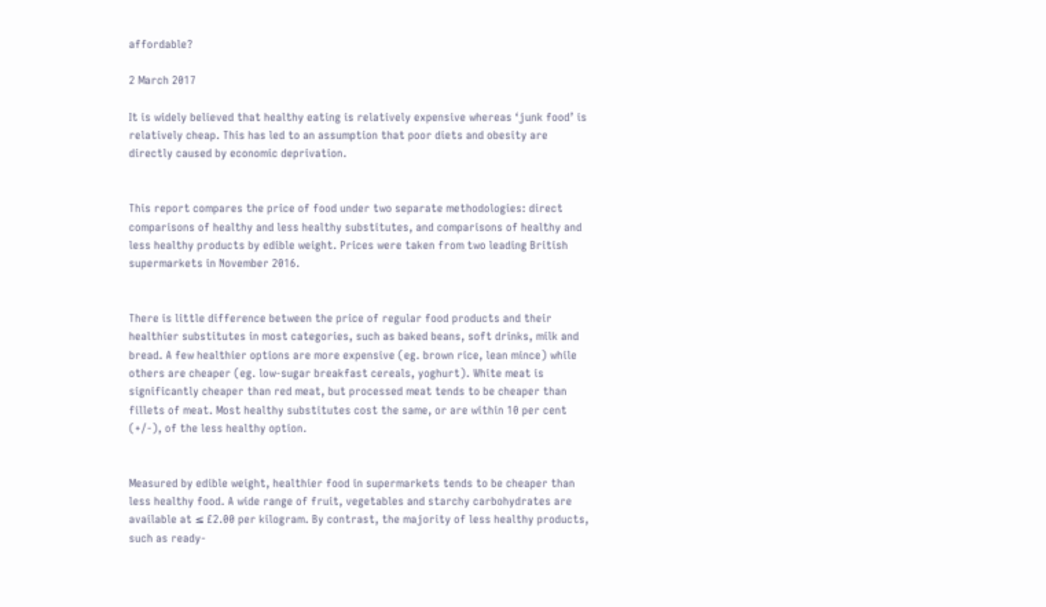affordable?

2 March 2017

It is widely believed that healthy eating is relatively expensive whereas ‘junk food’ is relatively cheap. This has led to an assumption that poor diets and obesity are directly caused by economic deprivation.


This report compares the price of food under two separate methodologies: direct comparisons of healthy and less healthy substitutes, and comparisons of healthy and less healthy products by edible weight. Prices were taken from two leading British supermarkets in November 2016.


There is little difference between the price of regular food products and their healthier substitutes in most categories, such as baked beans, soft drinks, milk and bread. A few healthier options are more expensive (eg. brown rice, lean mince) while others are cheaper (eg. low-sugar breakfast cereals, yoghurt). White meat is significantly cheaper than red meat, but processed meat tends to be cheaper than fillets of meat. Most healthy substitutes cost the same, or are within 10 per cent (+/-), of the less healthy option.


Measured by edible weight, healthier food in supermarkets tends to be cheaper than less healthy food. A wide range of fruit, vegetables and starchy carbohydrates are available at ≤ £2.00 per kilogram. By contrast, the majority of less healthy products, such as ready-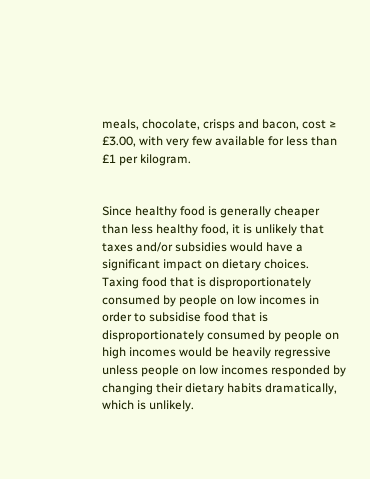meals, chocolate, crisps and bacon, cost ≥ £3.00, with very few available for less than £1 per kilogram.


Since healthy food is generally cheaper than less healthy food, it is unlikely that taxes and/or subsidies would have a significant impact on dietary choices. Taxing food that is disproportionately consumed by people on low incomes in order to subsidise food that is disproportionately consumed by people on high incomes would be heavily regressive unless people on low incomes responded by changing their dietary habits dramatically, which is unlikely.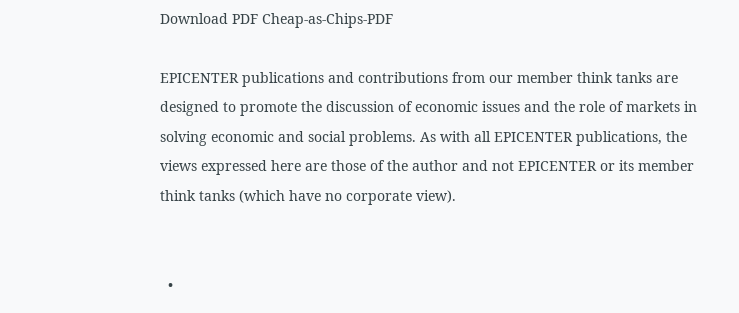Download PDF Cheap-as-Chips-PDF

EPICENTER publications and contributions from our member think tanks are designed to promote the discussion of economic issues and the role of markets in solving economic and social problems. As with all EPICENTER publications, the views expressed here are those of the author and not EPICENTER or its member think tanks (which have no corporate view).


  •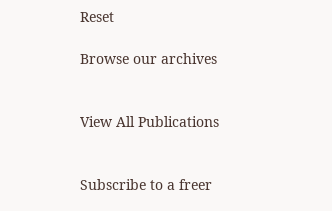Reset

Browse our archives


View All Publications


Subscribe to a freer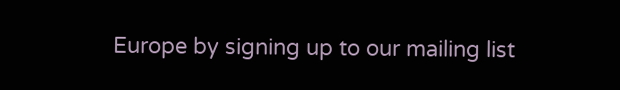Europe by signing up to our mailing list